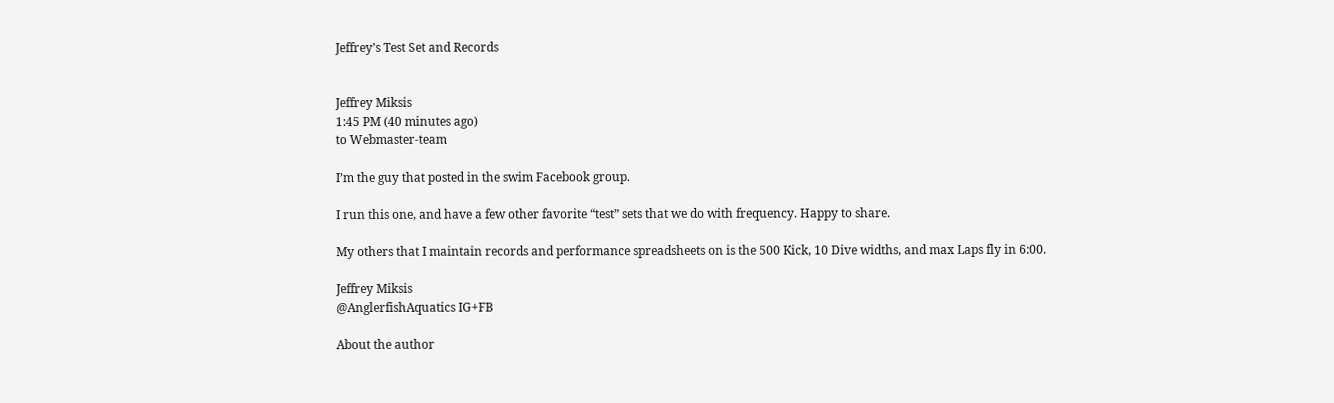Jeffrey’s Test Set and Records


Jeffrey Miksis
1:45 PM (40 minutes ago)
to Webmaster-team

I’m the guy that posted in the swim Facebook group.

I run this one, and have a few other favorite “test” sets that we do with frequency. Happy to share.

My others that I maintain records and performance spreadsheets on is the 500 Kick, 10 Dive widths, and max Laps fly in 6:00.

Jeffrey Miksis
@AnglerfishAquatics IG+FB

About the author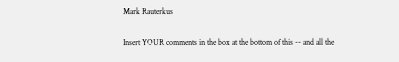Mark Rauterkus

Insert YOUR comments in the box at the bottom of this -- and all the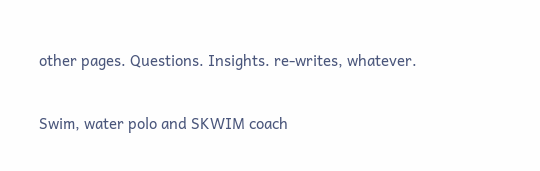other pages. Questions. Insights. re-writes, whatever.

Swim, water polo and SKWIM coach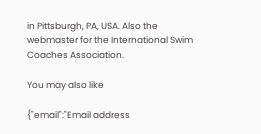in Pittsburgh, PA, USA. Also the webmaster for the International Swim Coaches Association.

You may also like

{"email":"Email address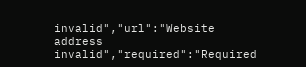invalid","url":"Website address invalid","required":"Required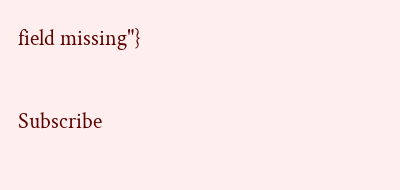field missing"}

Subscribe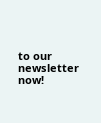to our newsletter now!